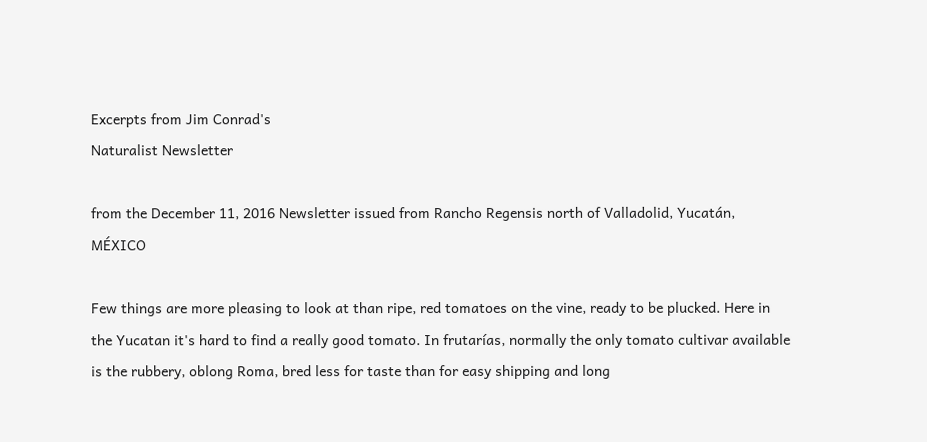Excerpts from Jim Conrad's
Naturalist Newsletter

from the December 11, 2016 Newsletter issued from Rancho Regensis north of Valladolid, Yucatán, MÉXICO

Few things are more pleasing to look at than ripe, red tomatoes on the vine, ready to be plucked. Here in the Yucatan it's hard to find a really good tomato. In frutarías, normally the only tomato cultivar available is the rubbery, oblong Roma, bred less for taste than for easy shipping and long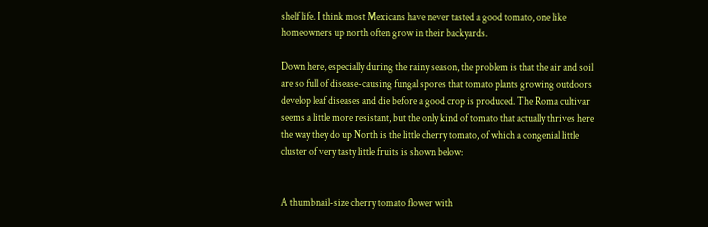shelf life. I think most Mexicans have never tasted a good tomato, one like homeowners up north often grow in their backyards.

Down here, especially during the rainy season, the problem is that the air and soil are so full of disease-causing fungal spores that tomato plants growing outdoors develop leaf diseases and die before a good crop is produced. The Roma cultivar seems a little more resistant, but the only kind of tomato that actually thrives here the way they do up North is the little cherry tomato, of which a congenial little cluster of very tasty little fruits is shown below:


A thumbnail-size cherry tomato flower with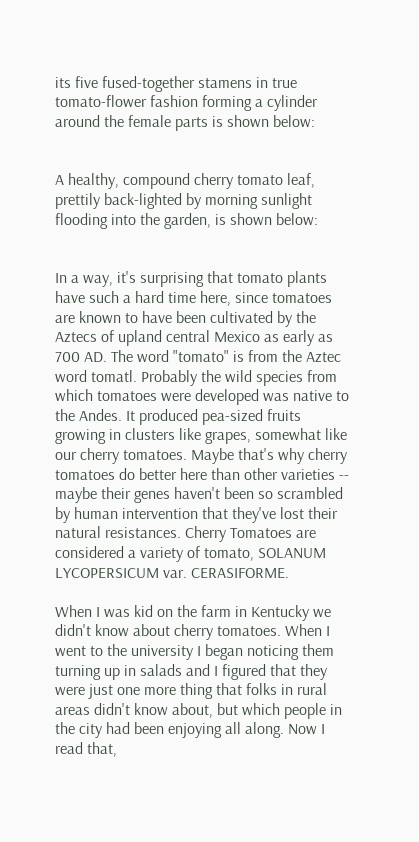its five fused-together stamens in true tomato-flower fashion forming a cylinder around the female parts is shown below:


A healthy, compound cherry tomato leaf, prettily back-lighted by morning sunlight flooding into the garden, is shown below:


In a way, it's surprising that tomato plants have such a hard time here, since tomatoes are known to have been cultivated by the Aztecs of upland central Mexico as early as 700 AD. The word "tomato" is from the Aztec word tomatl. Probably the wild species from which tomatoes were developed was native to the Andes. It produced pea-sized fruits growing in clusters like grapes, somewhat like our cherry tomatoes. Maybe that's why cherry tomatoes do better here than other varieties -- maybe their genes haven't been so scrambled by human intervention that they've lost their natural resistances. Cherry Tomatoes are considered a variety of tomato, SOLANUM LYCOPERSICUM var. CERASIFORME.

When I was kid on the farm in Kentucky we didn't know about cherry tomatoes. When I went to the university I began noticing them turning up in salads and I figured that they were just one more thing that folks in rural areas didn't know about, but which people in the city had been enjoying all along. Now I read that,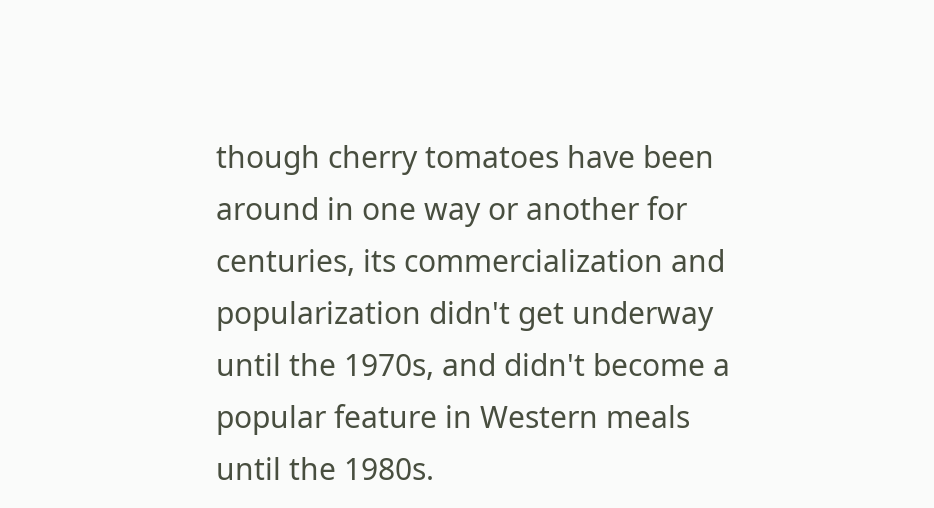though cherry tomatoes have been around in one way or another for centuries, its commercialization and popularization didn't get underway until the 1970s, and didn't become a popular feature in Western meals until the 1980s.